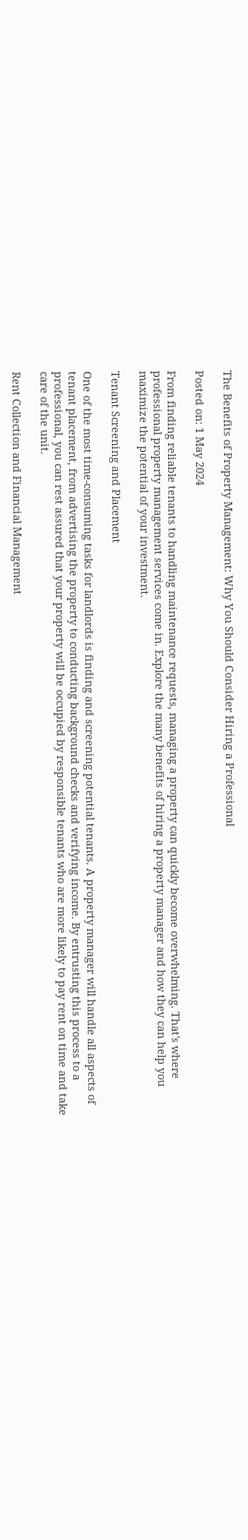The Benefits of Property Management: Why You Should Consider Hiring a Professional

Posted on: 1 May 2024

From finding reliable tenants to handling maintenance requests, managing a property can quickly become overwhelming. That's where professional property management services come in. Explore the many benefits of hiring a property manager and how they can help you maximize the potential of your investment.

Tenant Screening and Placement

One of the most time-consuming tasks for landlords is finding and screening potential tenants. A property manager will handle all aspects of tenant placement, from advertising the property to conducting background checks and verifying income. By entrusting this process to a professional, you can rest assured that your property will be occupied by responsible tenants who are more likely to pay rent on time and take care of the unit.

Rent Collection and Financial Management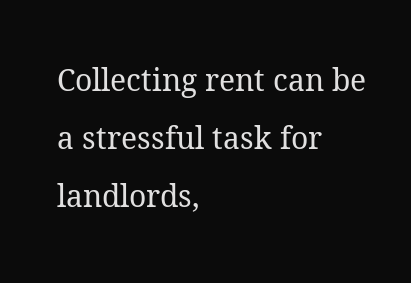Collecting rent can be a stressful task for landlords,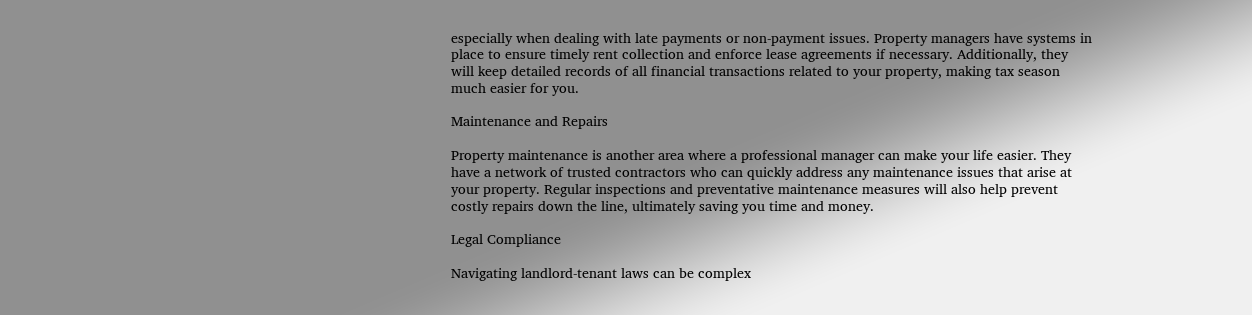especially when dealing with late payments or non-payment issues. Property managers have systems in place to ensure timely rent collection and enforce lease agreements if necessary. Additionally, they will keep detailed records of all financial transactions related to your property, making tax season much easier for you.

Maintenance and Repairs

Property maintenance is another area where a professional manager can make your life easier. They have a network of trusted contractors who can quickly address any maintenance issues that arise at your property. Regular inspections and preventative maintenance measures will also help prevent costly repairs down the line, ultimately saving you time and money.

Legal Compliance

Navigating landlord-tenant laws can be complex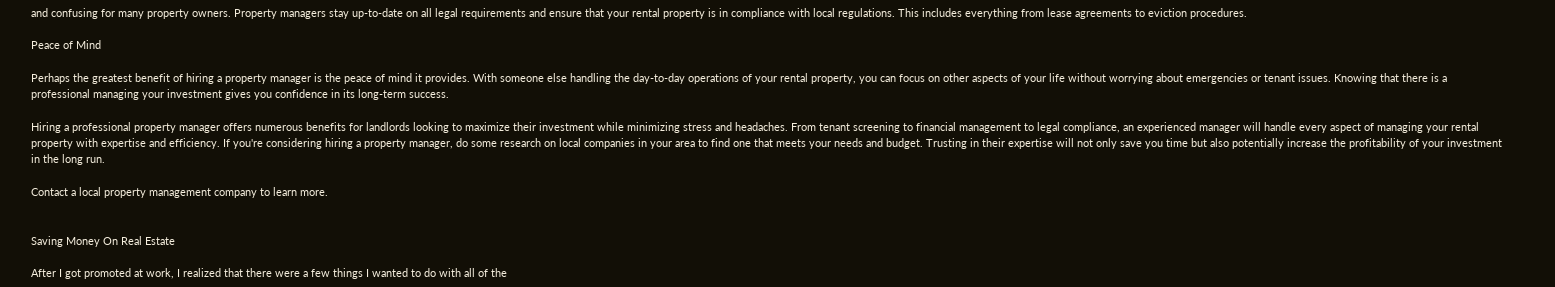and confusing for many property owners. Property managers stay up-to-date on all legal requirements and ensure that your rental property is in compliance with local regulations. This includes everything from lease agreements to eviction procedures.

Peace of Mind

Perhaps the greatest benefit of hiring a property manager is the peace of mind it provides. With someone else handling the day-to-day operations of your rental property, you can focus on other aspects of your life without worrying about emergencies or tenant issues. Knowing that there is a professional managing your investment gives you confidence in its long-term success.

Hiring a professional property manager offers numerous benefits for landlords looking to maximize their investment while minimizing stress and headaches. From tenant screening to financial management to legal compliance, an experienced manager will handle every aspect of managing your rental property with expertise and efficiency. If you're considering hiring a property manager, do some research on local companies in your area to find one that meets your needs and budget. Trusting in their expertise will not only save you time but also potentially increase the profitability of your investment in the long run.

Contact a local property management company to learn more.


Saving Money On Real Estate

After I got promoted at work, I realized that there were a few things I wanted to do with all of the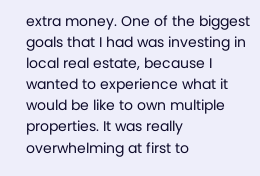extra money. One of the biggest goals that I had was investing in local real estate, because I wanted to experience what it would be like to own multiple properties. It was really overwhelming at first to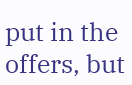put in the offers, but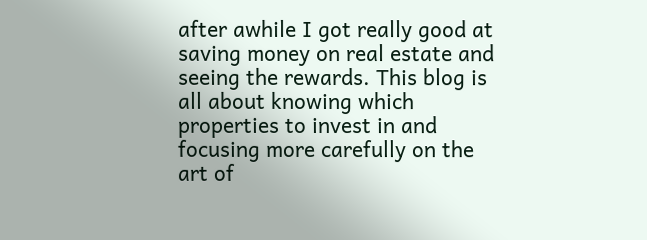after awhile I got really good at saving money on real estate and seeing the rewards. This blog is all about knowing which properties to invest in and focusing more carefully on the art of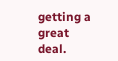getting a great deal.